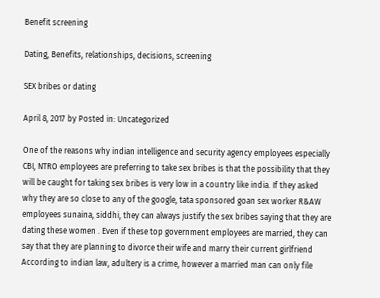Benefit screening

Dating, Benefits, relationships, decisions, screening

SEX bribes or dating

April 8, 2017 by Posted in: Uncategorized

One of the reasons why indian intelligence and security agency employees especially CBI, NTRO employees are preferring to take sex bribes is that the possibility that they will be caught for taking sex bribes is very low in a country like india. If they asked why they are so close to any of the google, tata sponsored goan sex worker R&AW employees sunaina, siddhi, they can always justify the sex bribes saying that they are dating these women . Even if these top government employees are married, they can say that they are planning to divorce their wife and marry their current girlfriend
According to indian law, adultery is a crime, however a married man can only file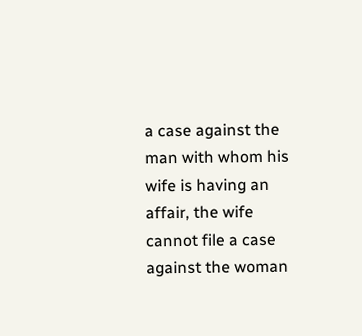a case against the man with whom his wife is having an affair, the wife cannot file a case against the woman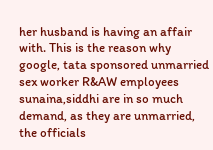her husband is having an affair with. This is the reason why google, tata sponsored unmarried sex worker R&AW employees sunaina,siddhi are in so much demand, as they are unmarried, the officials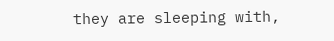they are sleeping with,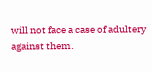will not face a case of adultery against them.